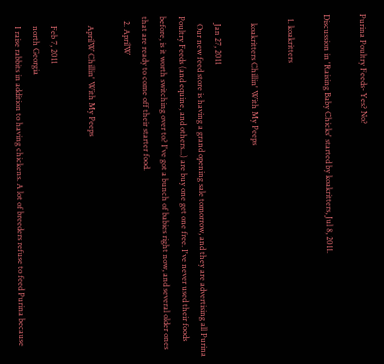Purina Poultry Feeds- Yes? No?

Discussion in 'Raising Baby Chicks' started by koakritters, Jul 8, 2011.

  1. koakritters

    koakritters Chillin' With My Peeps

    Jan 27, 2011
    Our new feed store is having a grand opening sale tomorrow, and they are advertising all Purina Poultry Feeds (and equine, and others...) are buy one get one free. I've never used their foods before, is it worth switching over to? I've got a bunch of babies right now, and several older ones that are ready to come off their starter food.
  2. AprilW

    AprilW Chillin' With My Peeps

    Feb 7, 2011
    north Georgia
    I raise rabbits in addition to having chickens. A lot of breeders refuse to feed Purina because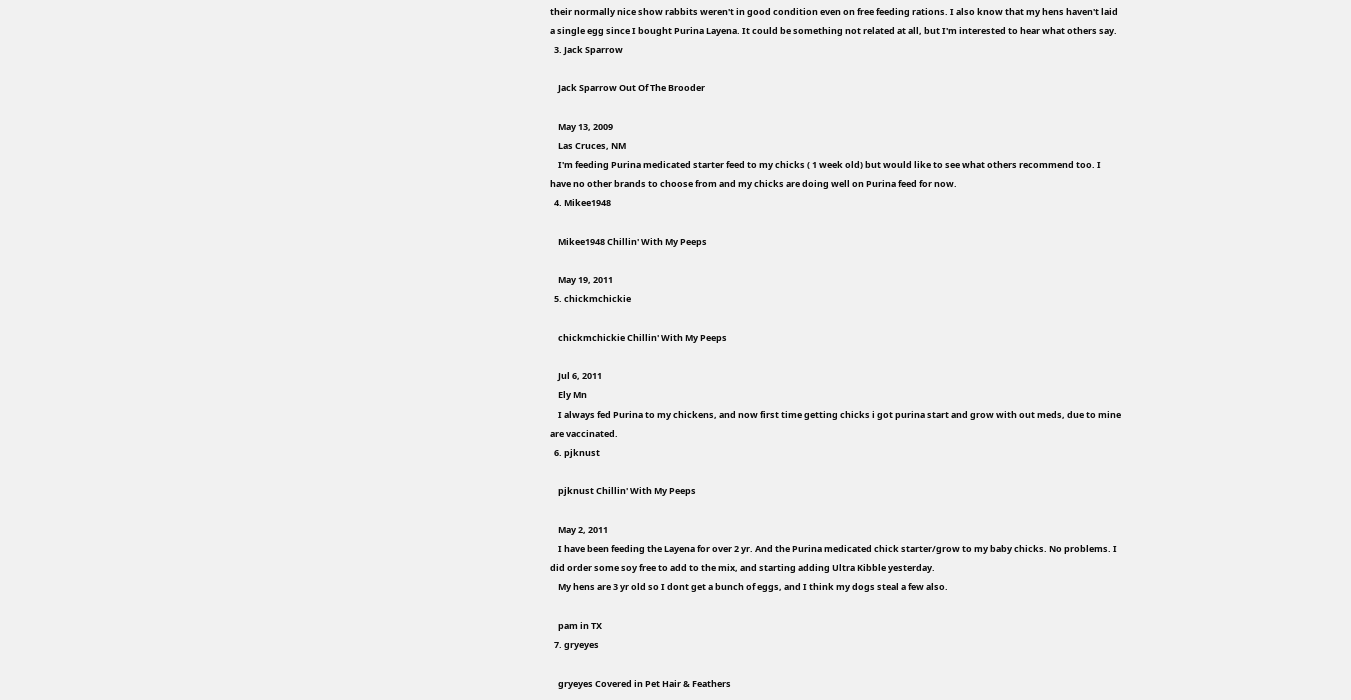their normally nice show rabbits weren't in good condition even on free feeding rations. I also know that my hens haven't laid a single egg since I bought Purina Layena. It could be something not related at all, but I'm interested to hear what others say.
  3. Jack Sparrow

    Jack Sparrow Out Of The Brooder

    May 13, 2009
    Las Cruces, NM
    I'm feeding Purina medicated starter feed to my chicks ( 1 week old) but would like to see what others recommend too. I have no other brands to choose from and my chicks are doing well on Purina feed for now.
  4. Mikee1948

    Mikee1948 Chillin' With My Peeps

    May 19, 2011
  5. chickmchickie

    chickmchickie Chillin' With My Peeps

    Jul 6, 2011
    Ely Mn
    I always fed Purina to my chickens, and now first time getting chicks i got purina start and grow with out meds, due to mine are vaccinated.
  6. pjknust

    pjknust Chillin' With My Peeps

    May 2, 2011
    I have been feeding the Layena for over 2 yr. And the Purina medicated chick starter/grow to my baby chicks. No problems. I did order some soy free to add to the mix, and starting adding Ultra Kibble yesterday.
    My hens are 3 yr old so I dont get a bunch of eggs, and I think my dogs steal a few also.

    pam in TX
  7. gryeyes

    gryeyes Covered in Pet Hair & Feathers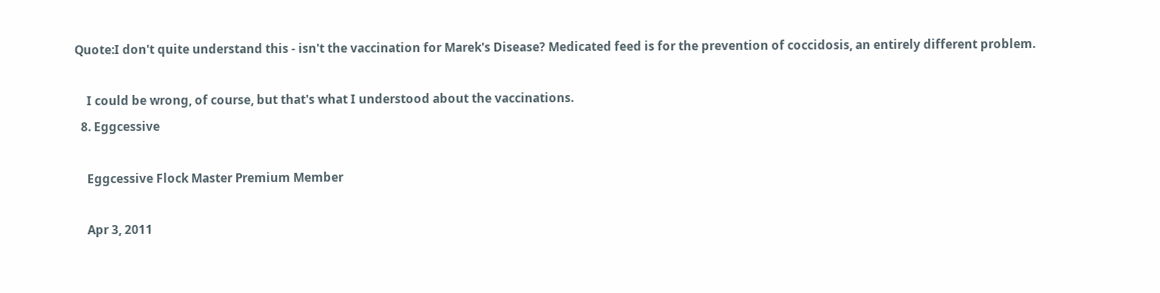Quote:I don't quite understand this - isn't the vaccination for Marek's Disease? Medicated feed is for the prevention of coccidosis, an entirely different problem.

    I could be wrong, of course, but that's what I understood about the vaccinations.
  8. Eggcessive

    Eggcessive Flock Master Premium Member

    Apr 3, 2011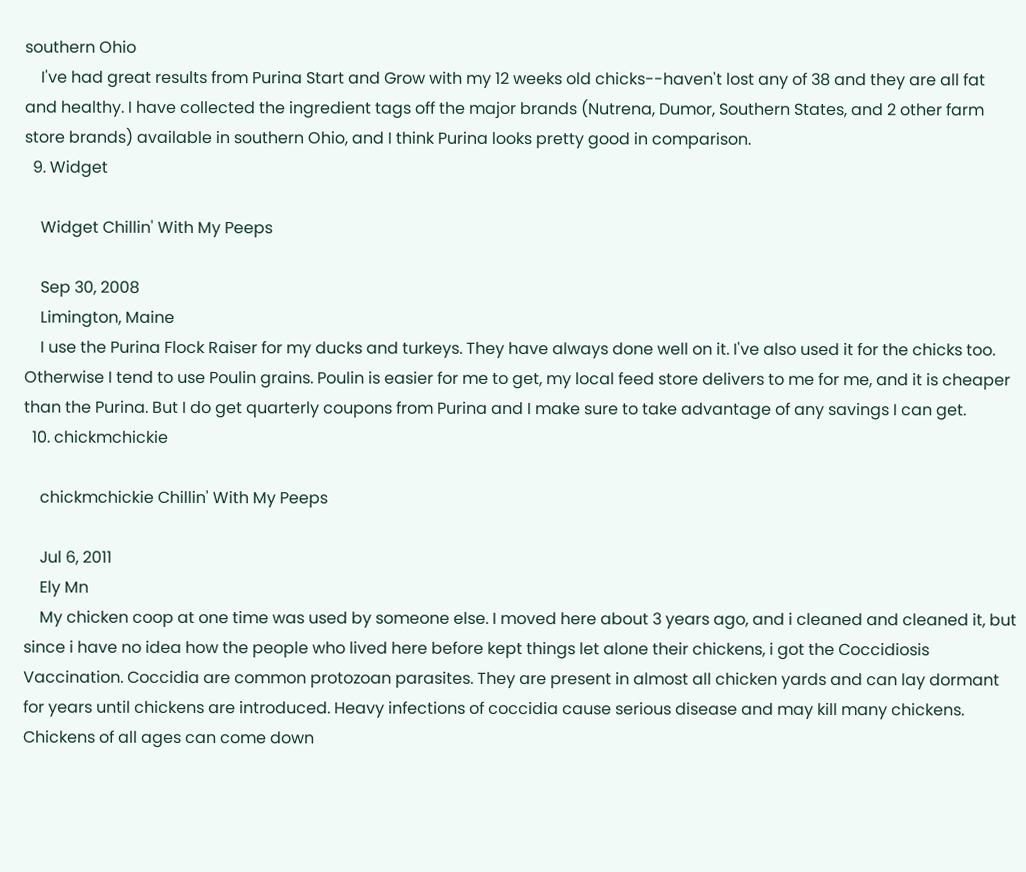southern Ohio
    I've had great results from Purina Start and Grow with my 12 weeks old chicks--haven't lost any of 38 and they are all fat and healthy. I have collected the ingredient tags off the major brands (Nutrena, Dumor, Southern States, and 2 other farm store brands) available in southern Ohio, and I think Purina looks pretty good in comparison.
  9. Widget

    Widget Chillin' With My Peeps

    Sep 30, 2008
    Limington, Maine
    I use the Purina Flock Raiser for my ducks and turkeys. They have always done well on it. I've also used it for the chicks too. Otherwise I tend to use Poulin grains. Poulin is easier for me to get, my local feed store delivers to me for me, and it is cheaper than the Purina. But I do get quarterly coupons from Purina and I make sure to take advantage of any savings I can get.
  10. chickmchickie

    chickmchickie Chillin' With My Peeps

    Jul 6, 2011
    Ely Mn
    My chicken coop at one time was used by someone else. I moved here about 3 years ago, and i cleaned and cleaned it, but since i have no idea how the people who lived here before kept things let alone their chickens, i got the Coccidiosis Vaccination. Coccidia are common protozoan parasites. They are present in almost all chicken yards and can lay dormant for years until chickens are introduced. Heavy infections of coccidia cause serious disease and may kill many chickens. Chickens of all ages can come down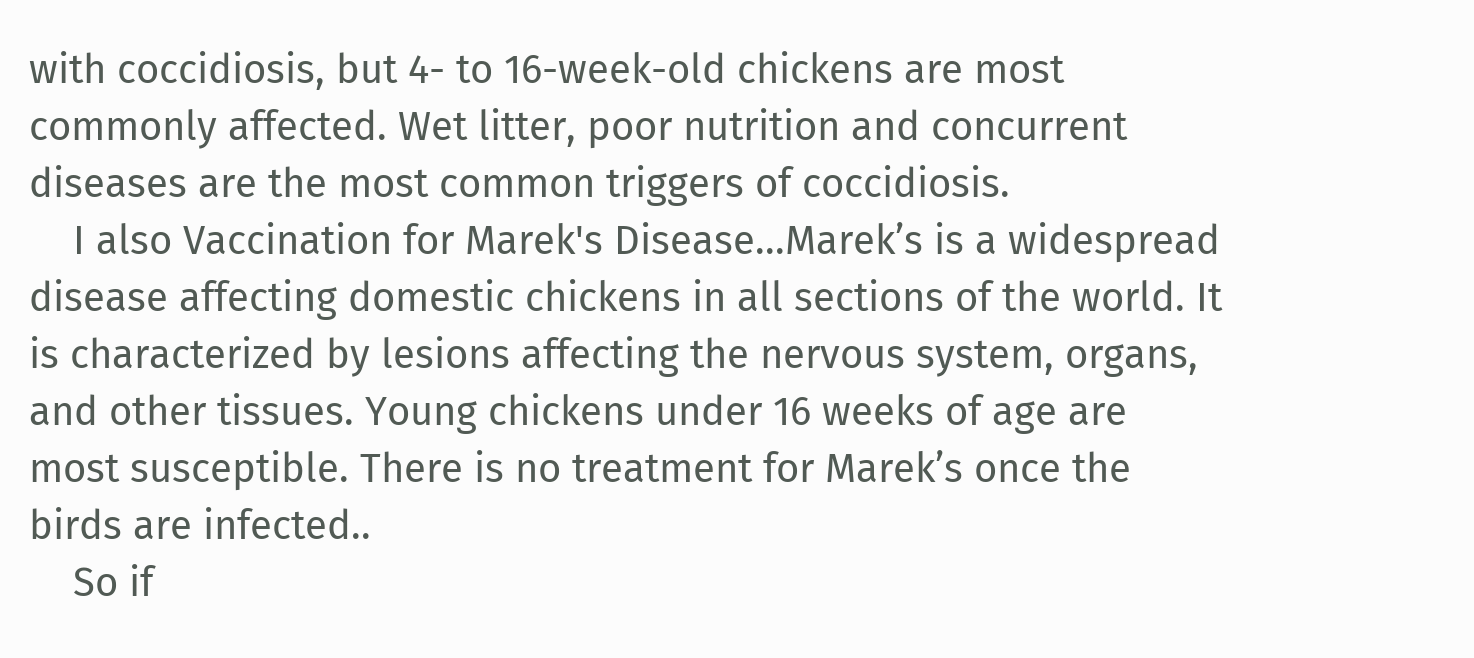with coccidiosis, but 4- to 16-week-old chickens are most commonly affected. Wet litter, poor nutrition and concurrent diseases are the most common triggers of coccidiosis.
    I also Vaccination for Marek's Disease...Marek’s is a widespread disease affecting domestic chickens in all sections of the world. It is characterized by lesions affecting the nervous system, organs, and other tissues. Young chickens under 16 weeks of age are most susceptible. There is no treatment for Marek’s once the birds are infected..
    So if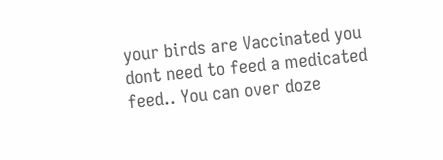your birds are Vaccinated you dont need to feed a medicated feed.. You can over doze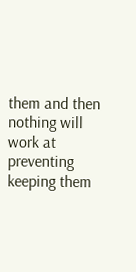them and then nothing will work at preventing keeping them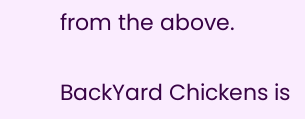from the above.

BackYard Chickens is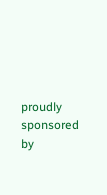proudly sponsored by